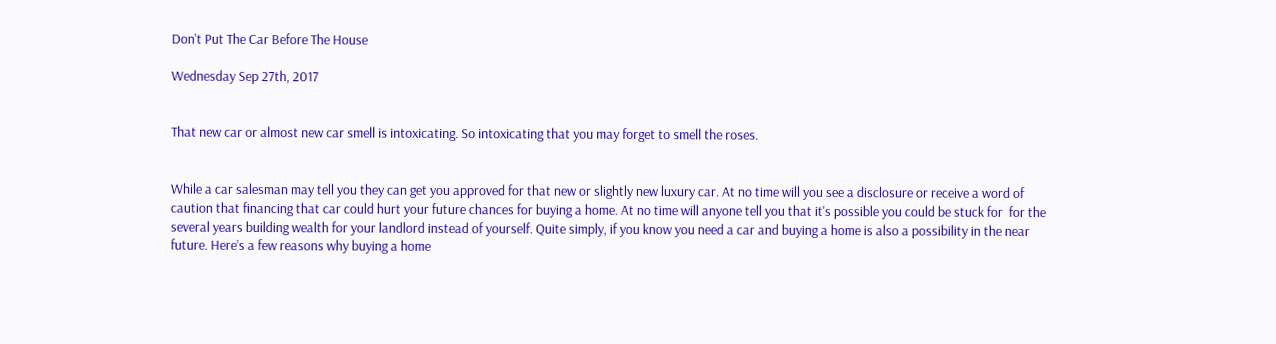Don't Put The Car Before The House

Wednesday Sep 27th, 2017


That new car or almost new car smell is intoxicating. So intoxicating that you may forget to smell the roses.


While a car salesman may tell you they can get you approved for that new or slightly new luxury car. At no time will you see a disclosure or receive a word of caution that financing that car could hurt your future chances for buying a home. At no time will anyone tell you that it's possible you could be stuck for  for the several years building wealth for your landlord instead of yourself. Quite simply, if you know you need a car and buying a home is also a possibility in the near future. Here’s a few reasons why buying a home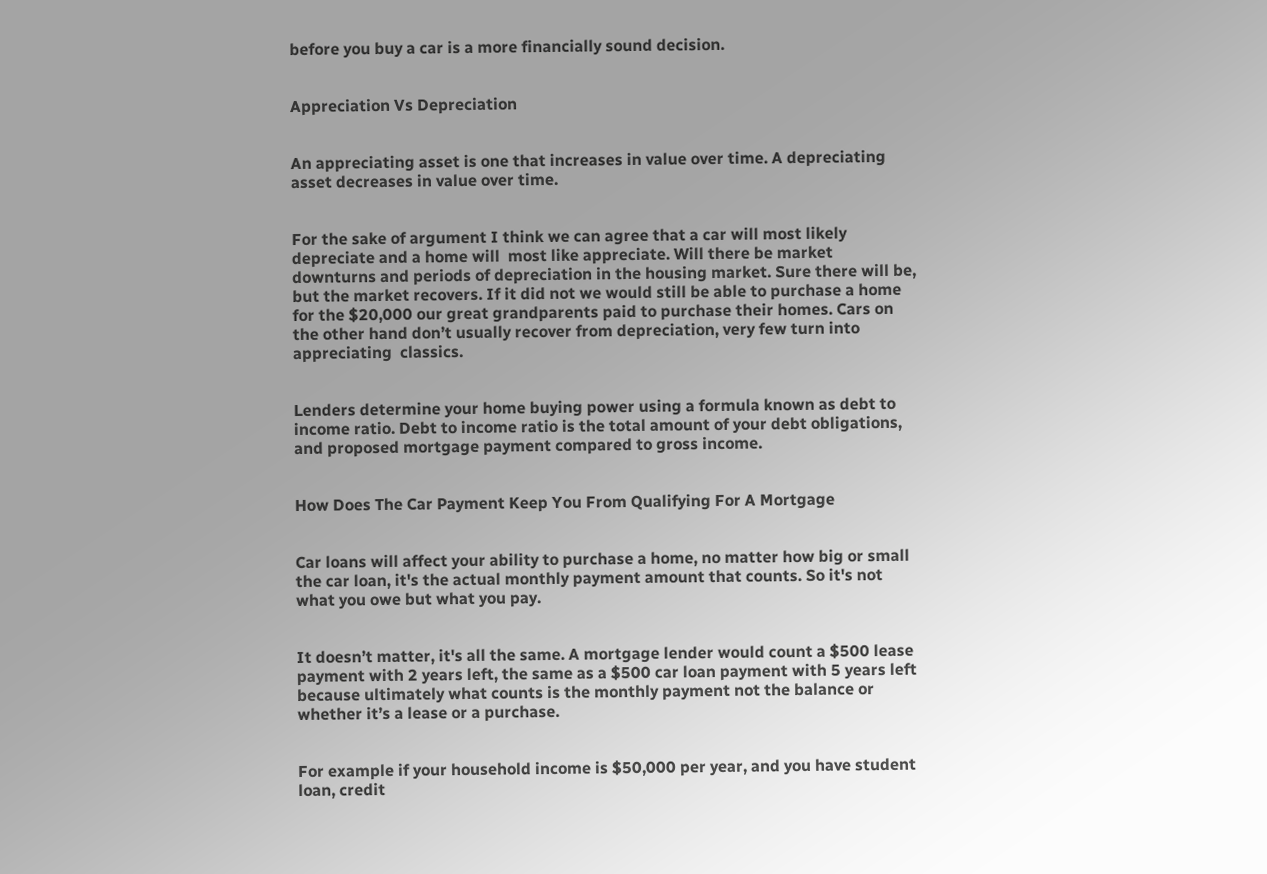before you buy a car is a more financially sound decision.


Appreciation Vs Depreciation


An appreciating asset is one that increases in value over time. A depreciating asset decreases in value over time.


For the sake of argument I think we can agree that a car will most likely depreciate and a home will  most like appreciate. Will there be market downturns and periods of depreciation in the housing market. Sure there will be, but the market recovers. If it did not we would still be able to purchase a home for the $20,000 our great grandparents paid to purchase their homes. Cars on the other hand don’t usually recover from depreciation, very few turn into appreciating  classics.


Lenders determine your home buying power using a formula known as debt to income ratio. Debt to income ratio is the total amount of your debt obligations, and proposed mortgage payment compared to gross income.


How Does The Car Payment Keep You From Qualifying For A Mortgage


Car loans will affect your ability to purchase a home, no matter how big or small the car loan, it's the actual monthly payment amount that counts. So it's not what you owe but what you pay.


It doesn’t matter, it's all the same. A mortgage lender would count a $500 lease payment with 2 years left, the same as a $500 car loan payment with 5 years left because ultimately what counts is the monthly payment not the balance or whether it’s a lease or a purchase.


For example if your household income is $50,000 per year, and you have student loan, credit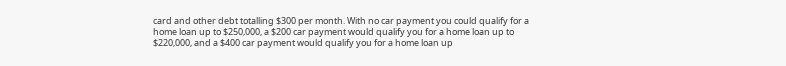card and other debt totalling $300 per month. With no car payment you could qualify for a home loan up to $250,000, a $200 car payment would qualify you for a home loan up to $220,000, and a $400 car payment would qualify you for a home loan up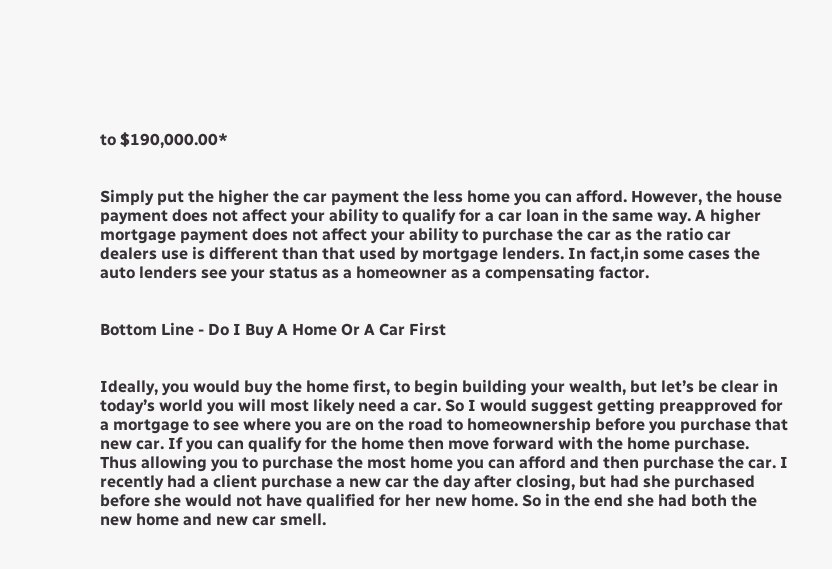to $190,000.00*


Simply put the higher the car payment the less home you can afford. However, the house payment does not affect your ability to qualify for a car loan in the same way. A higher mortgage payment does not affect your ability to purchase the car as the ratio car dealers use is different than that used by mortgage lenders. In fact,in some cases the auto lenders see your status as a homeowner as a compensating factor.


Bottom Line - Do I Buy A Home Or A Car First


Ideally, you would buy the home first, to begin building your wealth, but let’s be clear in today’s world you will most likely need a car. So I would suggest getting preapproved for a mortgage to see where you are on the road to homeownership before you purchase that new car. If you can qualify for the home then move forward with the home purchase. Thus allowing you to purchase the most home you can afford and then purchase the car. I recently had a client purchase a new car the day after closing, but had she purchased before she would not have qualified for her new home. So in the end she had both the new home and new car smell.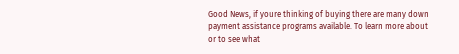Good News, if youre thinking of buying there are many down payment assistance programs available. To learn more about or to see what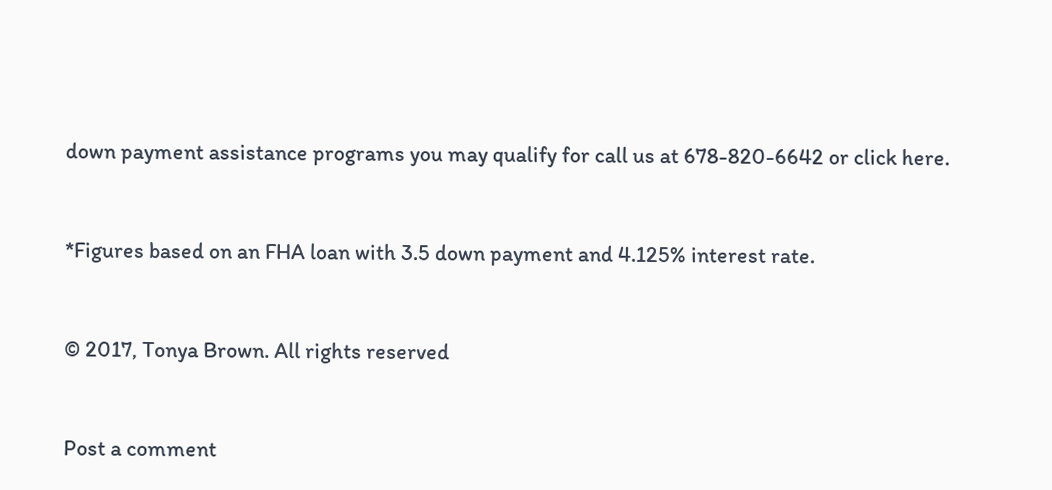down payment assistance programs you may qualify for call us at 678-820-6642 or click here.


*Figures based on an FHA loan with 3.5 down payment and 4.125% interest rate.


© 2017, Tonya Brown. All rights reserved


Post a comment